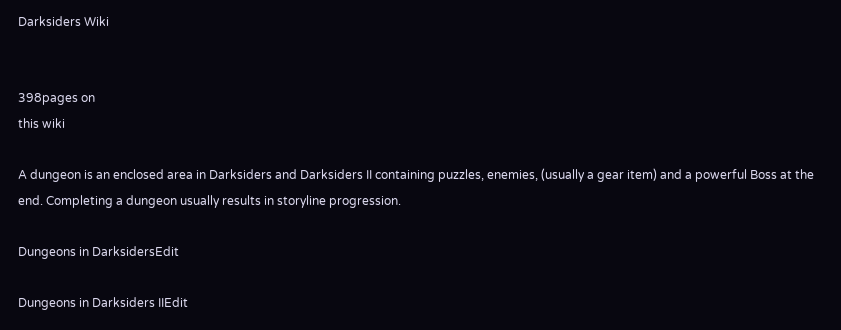Darksiders Wiki


398pages on
this wiki

A dungeon is an enclosed area in Darksiders and Darksiders II containing puzzles, enemies, (usually a gear item) and a powerful Boss at the end. Completing a dungeon usually results in storyline progression.

Dungeons in DarksidersEdit

Dungeons in Darksiders IIEdit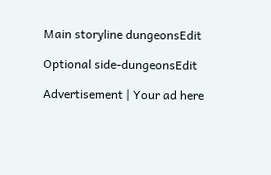Main storyline dungeonsEdit

Optional side-dungeonsEdit

Advertisement | Your ad here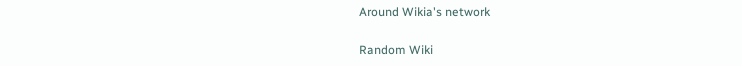Around Wikia's network

Random Wiki